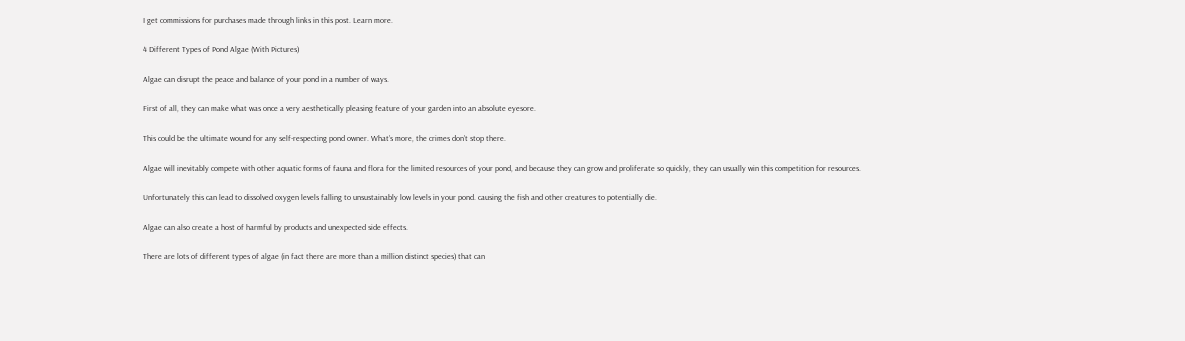I get commissions for purchases made through links in this post. Learn more.

4 Different Types of Pond Algae (With Pictures)

Algae can disrupt the peace and balance of your pond in a number of ways.

First of all, they can make what was once a very aesthetically pleasing feature of your garden into an absolute eyesore.

This could be the ultimate wound for any self-respecting pond owner. What’s more, the crimes don’t stop there.

Algae will inevitably compete with other aquatic forms of fauna and flora for the limited resources of your pond, and because they can grow and proliferate so quickly, they can usually win this competition for resources.

Unfortunately this can lead to dissolved oxygen levels falling to unsustainably low levels in your pond. causing the fish and other creatures to potentially die.

Algae can also create a host of harmful by products and unexpected side effects.

There are lots of different types of algae (in fact there are more than a million distinct species) that can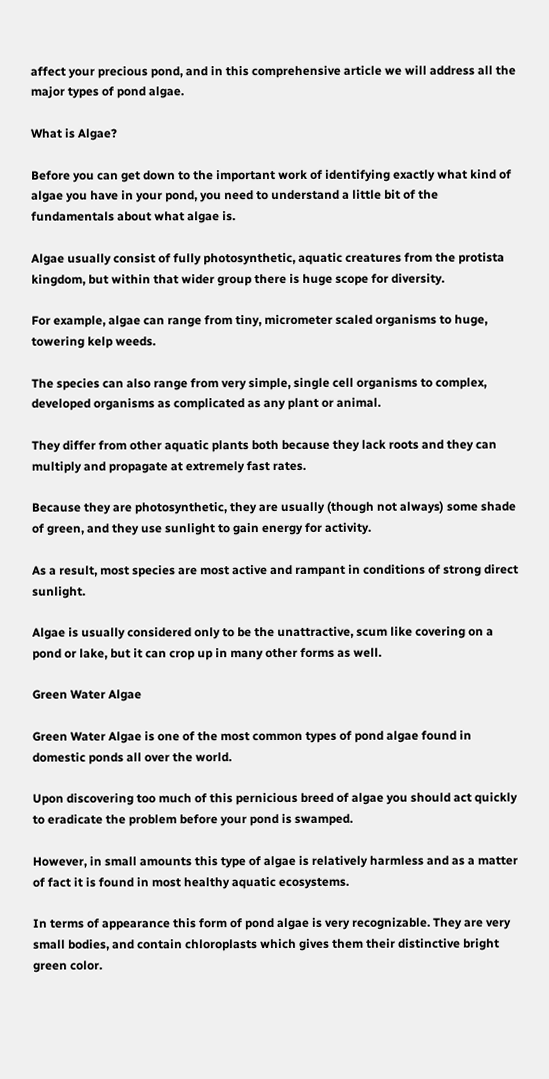affect your precious pond, and in this comprehensive article we will address all the major types of pond algae.

What is Algae?

Before you can get down to the important work of identifying exactly what kind of algae you have in your pond, you need to understand a little bit of the fundamentals about what algae is.

Algae usually consist of fully photosynthetic, aquatic creatures from the protista kingdom, but within that wider group there is huge scope for diversity.

For example, algae can range from tiny, micrometer scaled organisms to huge, towering kelp weeds.

The species can also range from very simple, single cell organisms to complex, developed organisms as complicated as any plant or animal.

They differ from other aquatic plants both because they lack roots and they can multiply and propagate at extremely fast rates.

Because they are photosynthetic, they are usually (though not always) some shade of green, and they use sunlight to gain energy for activity.

As a result, most species are most active and rampant in conditions of strong direct sunlight.

Algae is usually considered only to be the unattractive, scum like covering on a pond or lake, but it can crop up in many other forms as well.

Green Water Algae

Green Water Algae is one of the most common types of pond algae found in domestic ponds all over the world.

Upon discovering too much of this pernicious breed of algae you should act quickly to eradicate the problem before your pond is swamped.

However, in small amounts this type of algae is relatively harmless and as a matter of fact it is found in most healthy aquatic ecosystems.

In terms of appearance this form of pond algae is very recognizable. They are very small bodies, and contain chloroplasts which gives them their distinctive bright green color.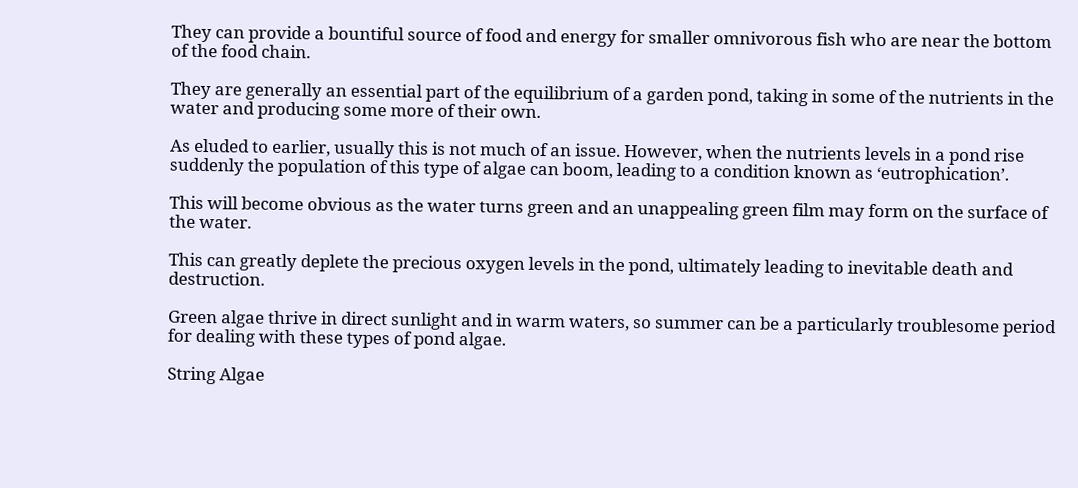They can provide a bountiful source of food and energy for smaller omnivorous fish who are near the bottom of the food chain.

They are generally an essential part of the equilibrium of a garden pond, taking in some of the nutrients in the water and producing some more of their own.

As eluded to earlier, usually this is not much of an issue. However, when the nutrients levels in a pond rise suddenly the population of this type of algae can boom, leading to a condition known as ‘eutrophication’.

This will become obvious as the water turns green and an unappealing green film may form on the surface of the water.

This can greatly deplete the precious oxygen levels in the pond, ultimately leading to inevitable death and destruction.

Green algae thrive in direct sunlight and in warm waters, so summer can be a particularly troublesome period for dealing with these types of pond algae.

String Algae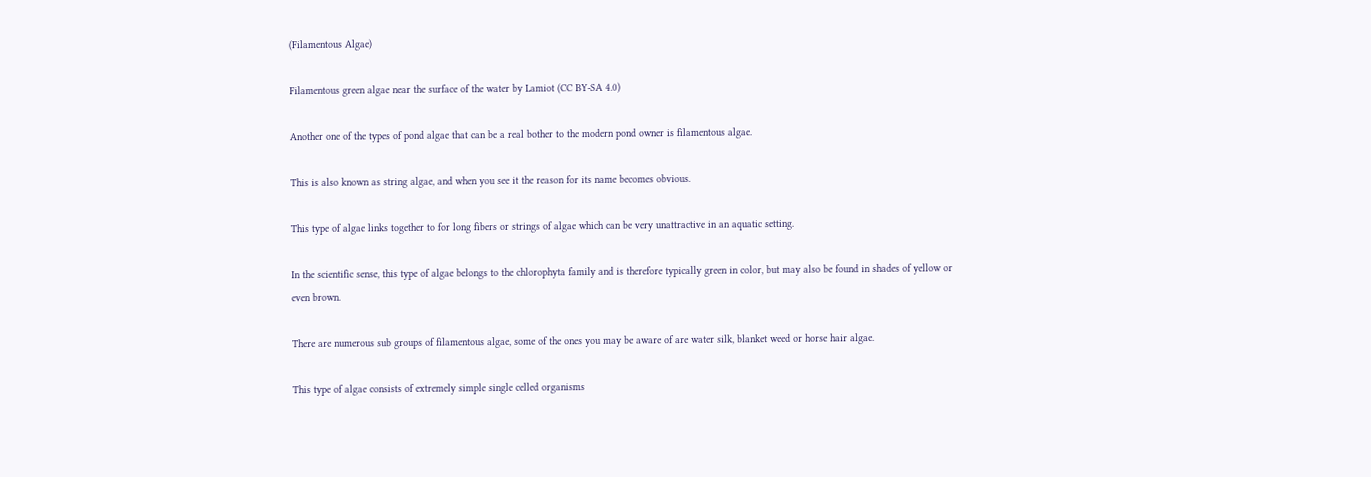(Filamentous Algae)

Filamentous green algae near the surface of the water by Lamiot (CC BY-SA 4.0)

Another one of the types of pond algae that can be a real bother to the modern pond owner is filamentous algae.

This is also known as string algae, and when you see it the reason for its name becomes obvious.

This type of algae links together to for long fibers or strings of algae which can be very unattractive in an aquatic setting.

In the scientific sense, this type of algae belongs to the chlorophyta family and is therefore typically green in color, but may also be found in shades of yellow or even brown.

There are numerous sub groups of filamentous algae, some of the ones you may be aware of are water silk, blanket weed or horse hair algae.

This type of algae consists of extremely simple single celled organisms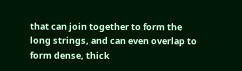that can join together to form the long strings, and can even overlap to form dense, thick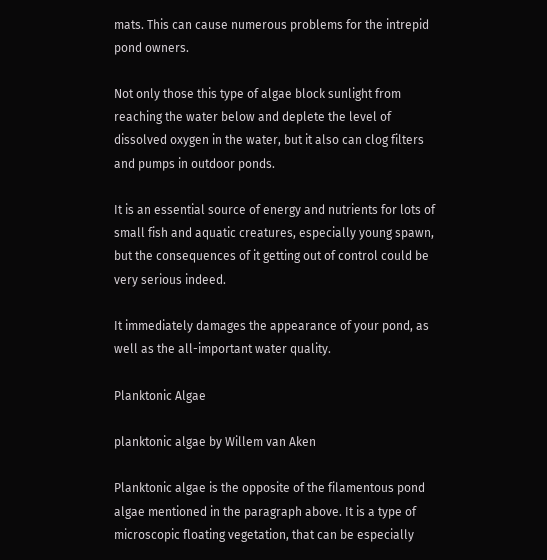mats. This can cause numerous problems for the intrepid pond owners.

Not only those this type of algae block sunlight from reaching the water below and deplete the level of dissolved oxygen in the water, but it also can clog filters and pumps in outdoor ponds.

It is an essential source of energy and nutrients for lots of small fish and aquatic creatures, especially young spawn, but the consequences of it getting out of control could be very serious indeed.

It immediately damages the appearance of your pond, as well as the all-important water quality.

Planktonic Algae

planktonic algae by Willem van Aken

Planktonic algae is the opposite of the filamentous pond algae mentioned in the paragraph above. It is a type of microscopic floating vegetation, that can be especially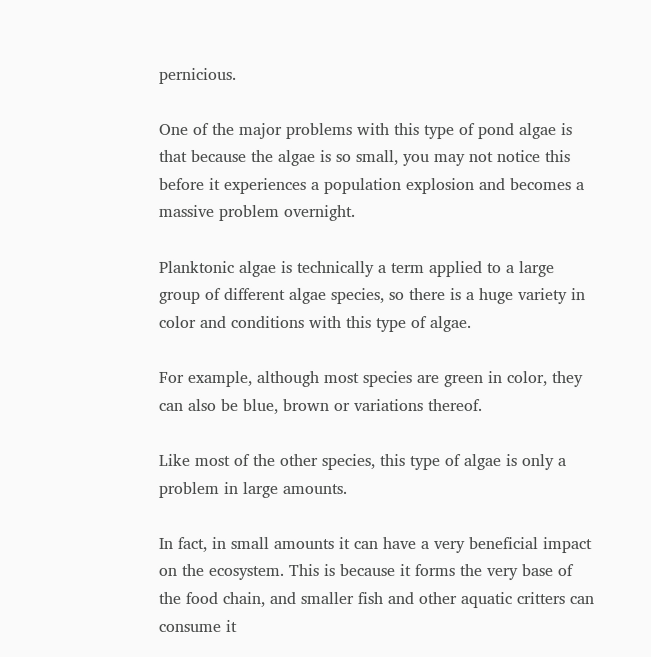pernicious.

One of the major problems with this type of pond algae is that because the algae is so small, you may not notice this before it experiences a population explosion and becomes a massive problem overnight.

Planktonic algae is technically a term applied to a large group of different algae species, so there is a huge variety in color and conditions with this type of algae.

For example, although most species are green in color, they can also be blue, brown or variations thereof.

Like most of the other species, this type of algae is only a problem in large amounts.

In fact, in small amounts it can have a very beneficial impact on the ecosystem. This is because it forms the very base of the food chain, and smaller fish and other aquatic critters can consume it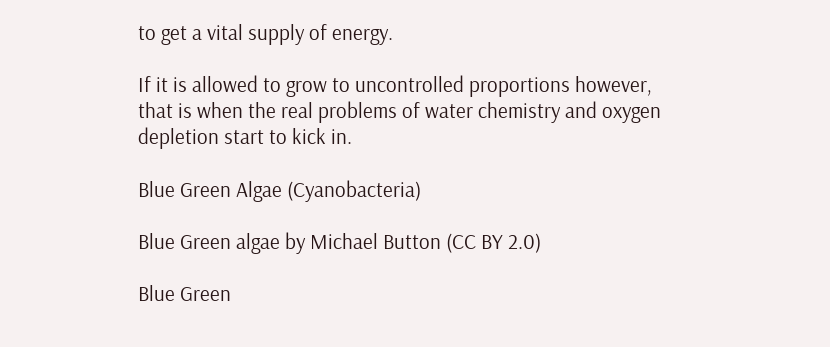to get a vital supply of energy.

If it is allowed to grow to uncontrolled proportions however, that is when the real problems of water chemistry and oxygen depletion start to kick in.

Blue Green Algae (Cyanobacteria)

Blue Green algae by Michael Button (CC BY 2.0)

Blue Green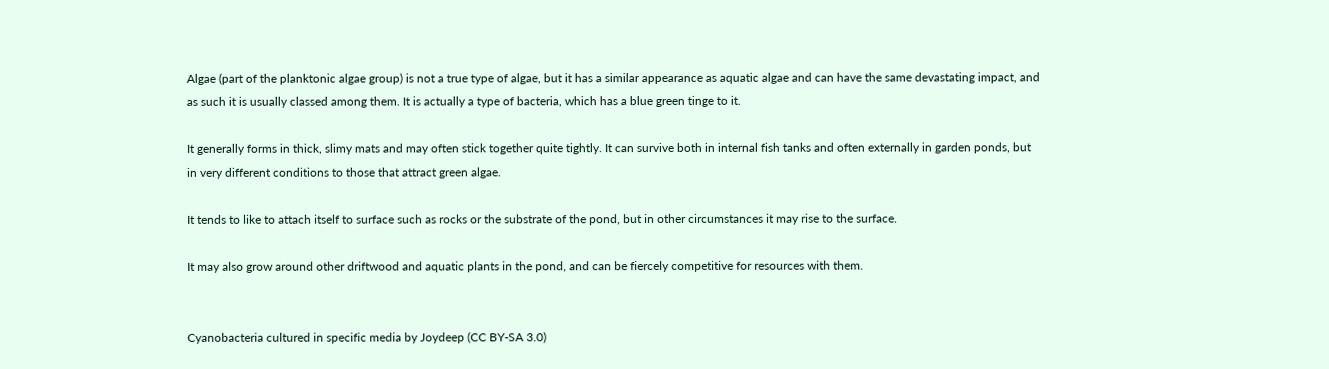Algae (part of the planktonic algae group) is not a true type of algae, but it has a similar appearance as aquatic algae and can have the same devastating impact, and as such it is usually classed among them. It is actually a type of bacteria, which has a blue green tinge to it.

It generally forms in thick, slimy mats and may often stick together quite tightly. It can survive both in internal fish tanks and often externally in garden ponds, but in very different conditions to those that attract green algae.

It tends to like to attach itself to surface such as rocks or the substrate of the pond, but in other circumstances it may rise to the surface.

It may also grow around other driftwood and aquatic plants in the pond, and can be fiercely competitive for resources with them.


Cyanobacteria cultured in specific media by Joydeep (CC BY-SA 3.0)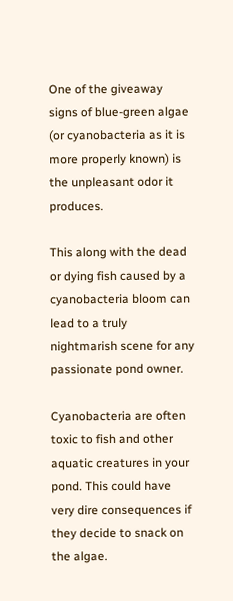One of the giveaway signs of blue-green algae (or cyanobacteria as it is more properly known) is the unpleasant odor it produces.

This along with the dead or dying fish caused by a cyanobacteria bloom can lead to a truly nightmarish scene for any passionate pond owner.

Cyanobacteria are often toxic to fish and other aquatic creatures in your pond. This could have very dire consequences if they decide to snack on the algae.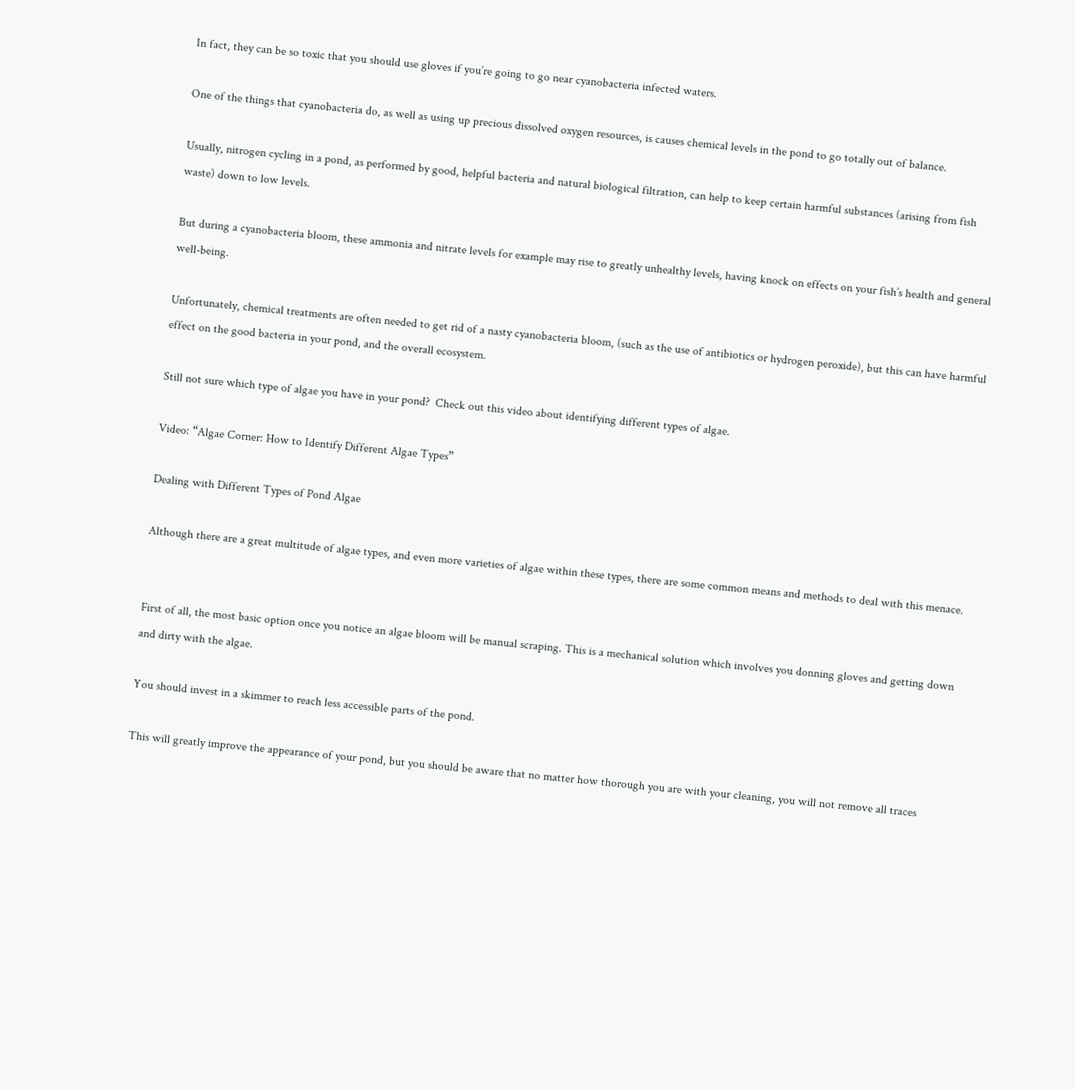In fact, they can be so toxic that you should use gloves if you’re going to go near cyanobacteria infected waters.

One of the things that cyanobacteria do, as well as using up precious dissolved oxygen resources, is causes chemical levels in the pond to go totally out of balance.

Usually, nitrogen cycling in a pond, as performed by good, helpful bacteria and natural biological filtration, can help to keep certain harmful substances (arising from fish waste) down to low levels.

But during a cyanobacteria bloom, these ammonia and nitrate levels for example may rise to greatly unhealthy levels, having knock on effects on your fish’s health and general well-being.

Unfortunately, chemical treatments are often needed to get rid of a nasty cyanobacteria bloom, (such as the use of antibiotics or hydrogen peroxide), but this can have harmful effect on the good bacteria in your pond, and the overall ecosystem.

Still not sure which type of algae you have in your pond?  Check out this video about identifying different types of algae.

Video: “Algae Corner: How to Identify Different Algae Types”

Dealing with Different Types of Pond Algae

Although there are a great multitude of algae types, and even more varieties of algae within these types, there are some common means and methods to deal with this menace.


First of all, the most basic option once you notice an algae bloom will be manual scraping. This is a mechanical solution which involves you donning gloves and getting down and dirty with the algae.

You should invest in a skimmer to reach less accessible parts of the pond.

This will greatly improve the appearance of your pond, but you should be aware that no matter how thorough you are with your cleaning, you will not remove all traces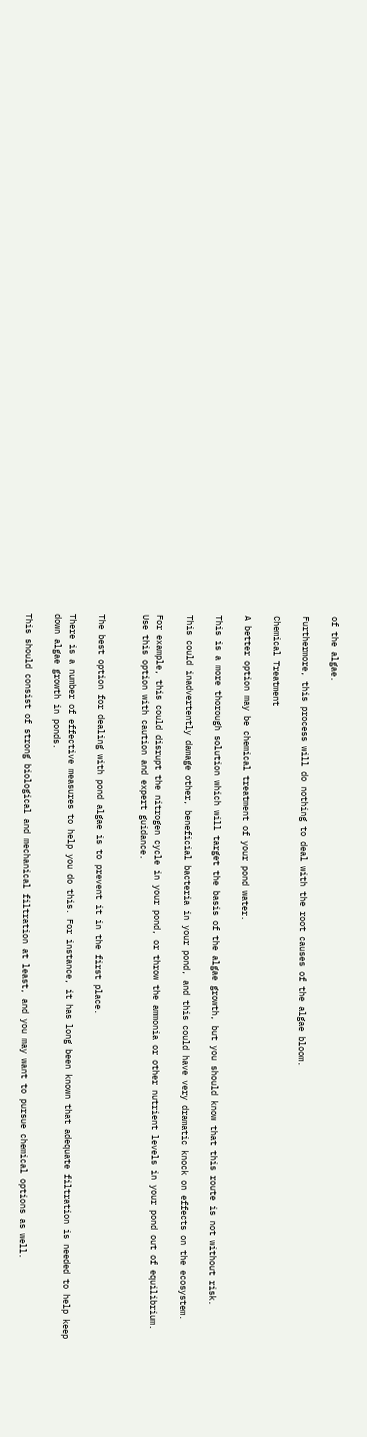of the algae.

Furthermore, this process will do nothing to deal with the root causes of the algae bloom.

Chemical Treatment

A better option may be chemical treatment of your pond water.

This is a more thorough solution which will target the basis of the algae growth, but you should know that this route is not without risk.

This could inadvertently damage other, beneficial bacteria in your pond, and this could have very dramatic knock on effects on the ecosystem.

For example, this could disrupt the nitrogen cycle in your pond, or throw the ammonia or other nutrient levels in your pond out of equilibrium. Use this option with caution and expert guidance.


The best option for dealing with pond algae is to prevent it in the first place.

There is a number of effective measures to help you do this. For instance, it has long been known that adequate filtration is needed to help keep down algae growth in ponds.

This should consist of strong biological and mechanical filtration at least, and you may want to pursue chemical options as well.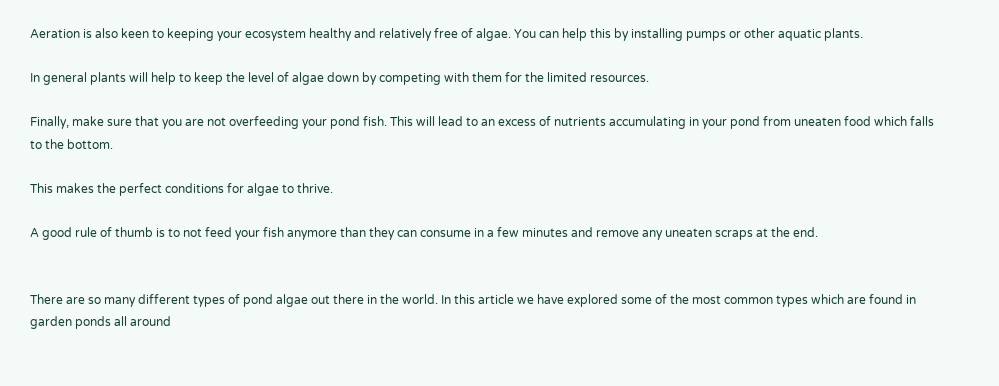Aeration is also keen to keeping your ecosystem healthy and relatively free of algae. You can help this by installing pumps or other aquatic plants.

In general plants will help to keep the level of algae down by competing with them for the limited resources.

Finally, make sure that you are not overfeeding your pond fish. This will lead to an excess of nutrients accumulating in your pond from uneaten food which falls to the bottom.

This makes the perfect conditions for algae to thrive.

A good rule of thumb is to not feed your fish anymore than they can consume in a few minutes and remove any uneaten scraps at the end.


There are so many different types of pond algae out there in the world. In this article we have explored some of the most common types which are found in garden ponds all around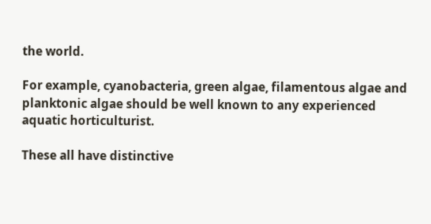the world.

For example, cyanobacteria, green algae, filamentous algae and planktonic algae should be well known to any experienced aquatic horticulturist.

These all have distinctive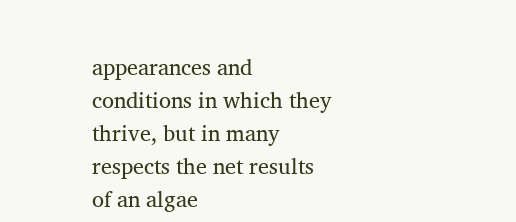appearances and conditions in which they thrive, but in many respects the net results of an algae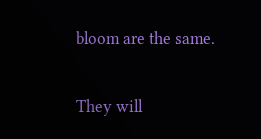bloom are the same.

They will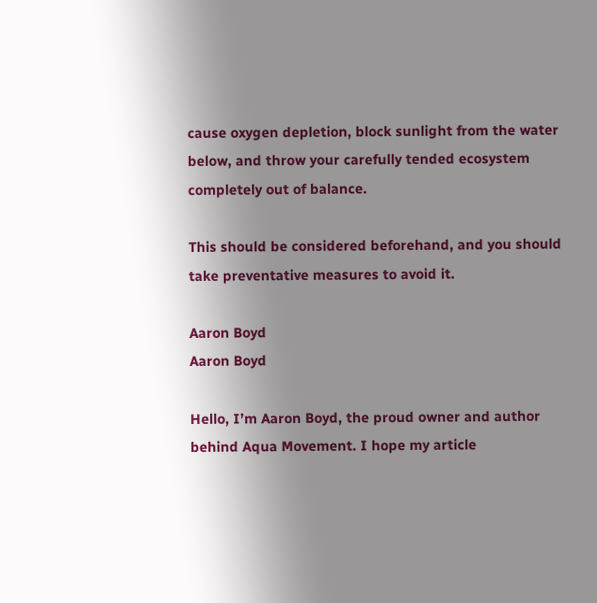cause oxygen depletion, block sunlight from the water below, and throw your carefully tended ecosystem completely out of balance.

This should be considered beforehand, and you should take preventative measures to avoid it.

Aaron Boyd
Aaron Boyd

Hello, I’m Aaron Boyd, the proud owner and author behind Aqua Movement. I hope my article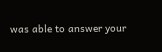was able to answer your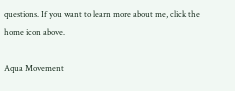questions. If you want to learn more about me, click the home icon above.

Aqua Movement